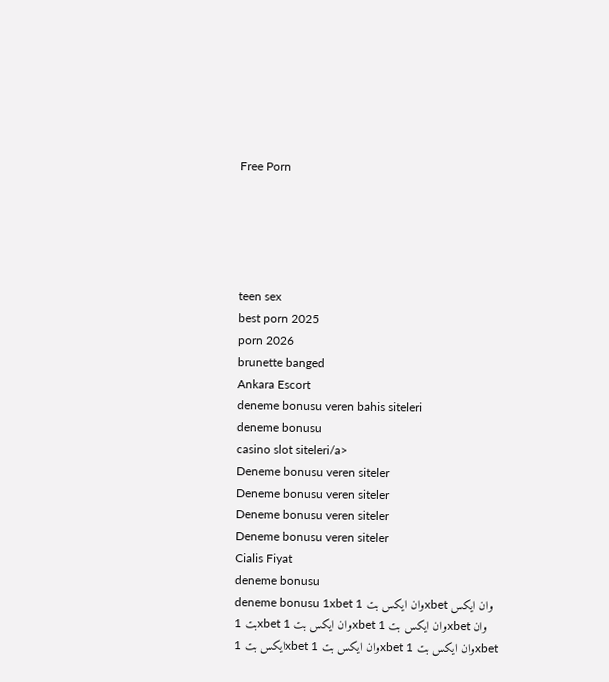Free Porn





teen sex
best porn 2025
porn 2026
brunette banged
Ankara Escort
deneme bonusu veren bahis siteleri
deneme bonusu
casino slot siteleri/a>
Deneme bonusu veren siteler
Deneme bonusu veren siteler
Deneme bonusu veren siteler
Deneme bonusu veren siteler
Cialis Fiyat
deneme bonusu
deneme bonusu 1xbet وان ایکس بت 1xbet وان ایکس بت 1xbet وان ایکس بت 1xbet وان ایکس بت 1xbet وان ایکس بت 1xbet وان ایکس بت 1xbet وان ایکس بت 1xbet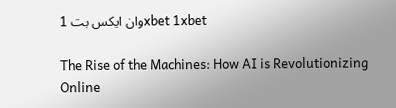وان ایکس بت 1xbet 1xbet

The Rise of the Machines: How AI is Revolutionizing Online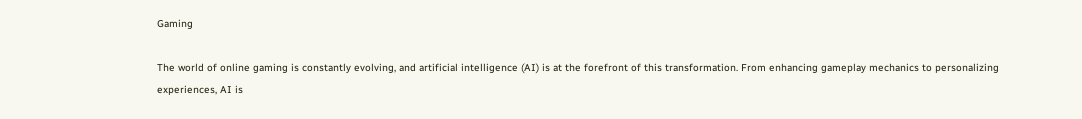Gaming

The world of online gaming is constantly evolving, and artificial intelligence (AI) is at the forefront of this transformation. From enhancing gameplay mechanics to personalizing experiences, AI is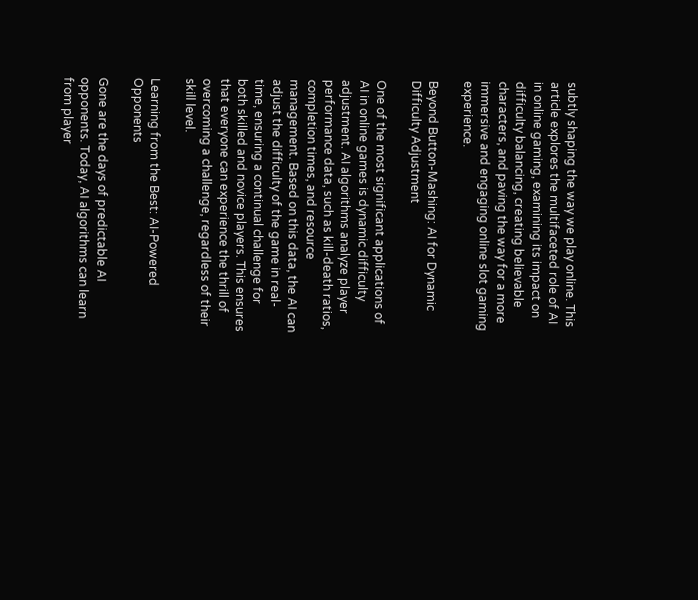subtly shaping the way we play online. This article explores the multifaceted role of AI in online gaming, examining its impact on difficulty balancing, creating believable characters, and paving the way for a more immersive and engaging online slot gaming experience.

Beyond Button-Mashing: AI for Dynamic Difficulty Adjustment

One of the most significant applications of AI in online games is dynamic difficulty adjustment. AI algorithms analyze player performance data, such as kill-death ratios, completion times, and resource management. Based on this data, the AI can adjust the difficulty of the game in real-time, ensuring a continual challenge for both skilled and novice players. This ensures that everyone can experience the thrill of overcoming a challenge, regardless of their skill level.

Learning from the Best: AI-Powered Opponents

Gone are the days of predictable AI opponents. Today, AI algorithms can learn from player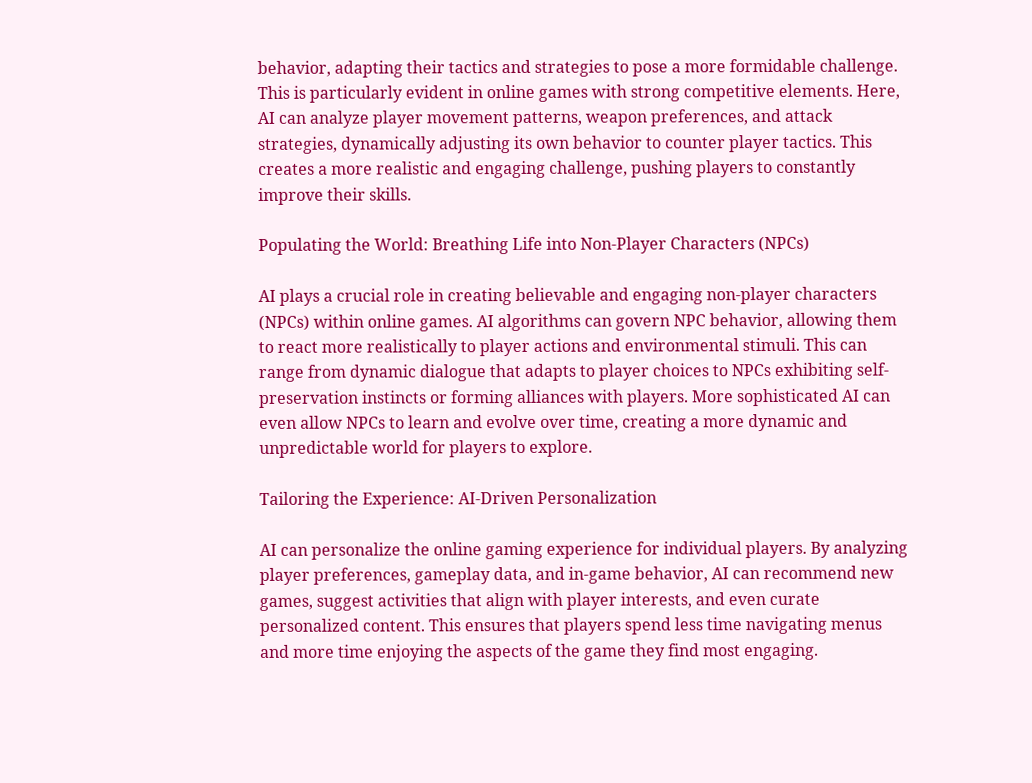behavior, adapting their tactics and strategies to pose a more formidable challenge. This is particularly evident in online games with strong competitive elements. Here, AI can analyze player movement patterns, weapon preferences, and attack strategies, dynamically adjusting its own behavior to counter player tactics. This creates a more realistic and engaging challenge, pushing players to constantly improve their skills.

Populating the World: Breathing Life into Non-Player Characters (NPCs)

AI plays a crucial role in creating believable and engaging non-player characters (NPCs) within online games. AI algorithms can govern NPC behavior, allowing them to react more realistically to player actions and environmental stimuli. This can range from dynamic dialogue that adapts to player choices to NPCs exhibiting self-preservation instincts or forming alliances with players. More sophisticated AI can even allow NPCs to learn and evolve over time, creating a more dynamic and unpredictable world for players to explore.

Tailoring the Experience: AI-Driven Personalization

AI can personalize the online gaming experience for individual players. By analyzing player preferences, gameplay data, and in-game behavior, AI can recommend new games, suggest activities that align with player interests, and even curate personalized content. This ensures that players spend less time navigating menus and more time enjoying the aspects of the game they find most engaging.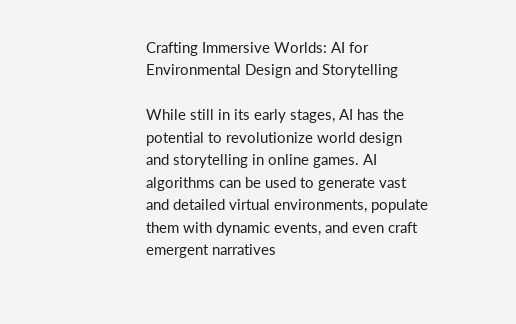Crafting Immersive Worlds: AI for Environmental Design and Storytelling

While still in its early stages, AI has the potential to revolutionize world design and storytelling in online games. AI algorithms can be used to generate vast and detailed virtual environments, populate them with dynamic events, and even craft emergent narratives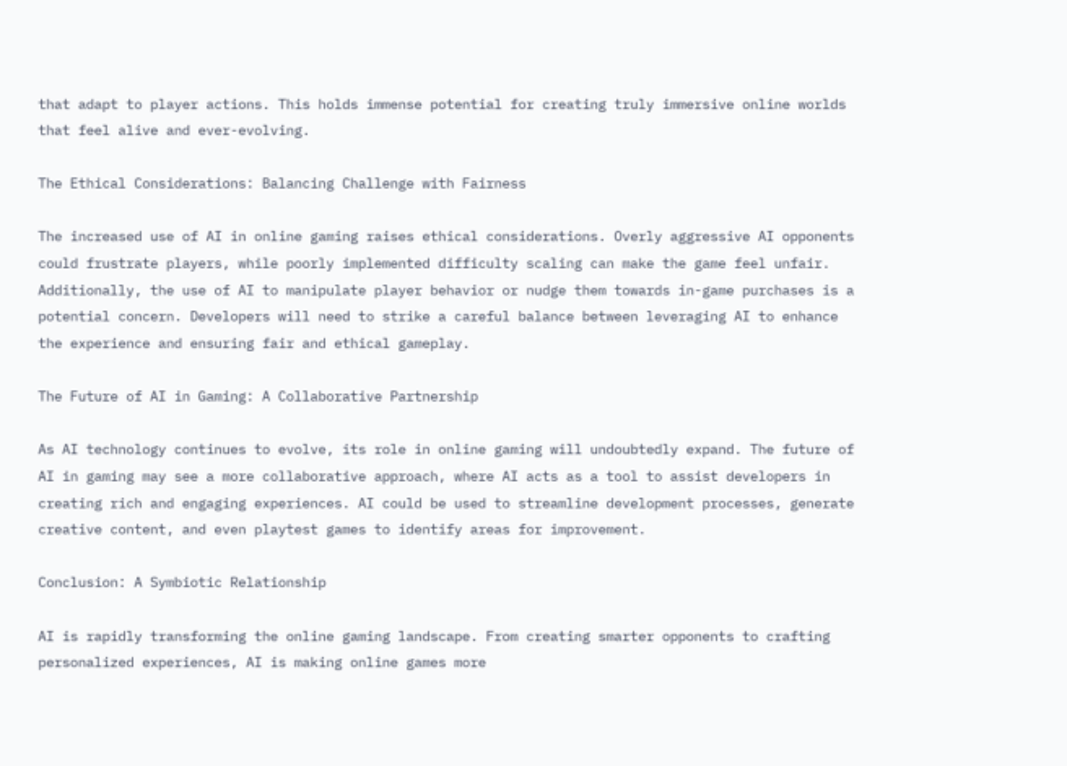that adapt to player actions. This holds immense potential for creating truly immersive online worlds that feel alive and ever-evolving.

The Ethical Considerations: Balancing Challenge with Fairness

The increased use of AI in online gaming raises ethical considerations. Overly aggressive AI opponents could frustrate players, while poorly implemented difficulty scaling can make the game feel unfair. Additionally, the use of AI to manipulate player behavior or nudge them towards in-game purchases is a potential concern. Developers will need to strike a careful balance between leveraging AI to enhance the experience and ensuring fair and ethical gameplay.

The Future of AI in Gaming: A Collaborative Partnership

As AI technology continues to evolve, its role in online gaming will undoubtedly expand. The future of AI in gaming may see a more collaborative approach, where AI acts as a tool to assist developers in creating rich and engaging experiences. AI could be used to streamline development processes, generate creative content, and even playtest games to identify areas for improvement.

Conclusion: A Symbiotic Relationship

AI is rapidly transforming the online gaming landscape. From creating smarter opponents to crafting personalized experiences, AI is making online games more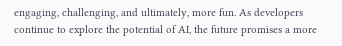engaging, challenging, and ultimately, more fun. As developers continue to explore the potential of AI, the future promises a more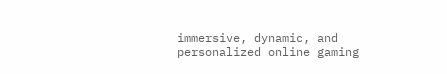immersive, dynamic, and personalized online gaming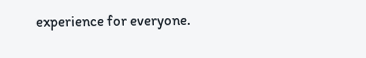experience for everyone.